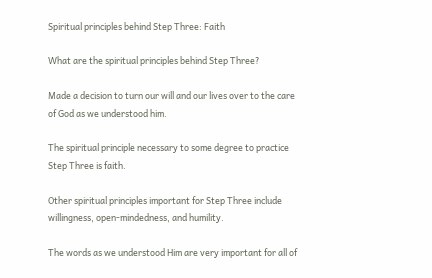Spiritual principles behind Step Three: Faith

What are the spiritual principles behind Step Three?

Made a decision to turn our will and our lives over to the care of God as we understood him.

The spiritual principle necessary to some degree to practice Step Three is faith.

Other spiritual principles important for Step Three include willingness, open-mindedness, and humility.

The words as we understood Him are very important for all of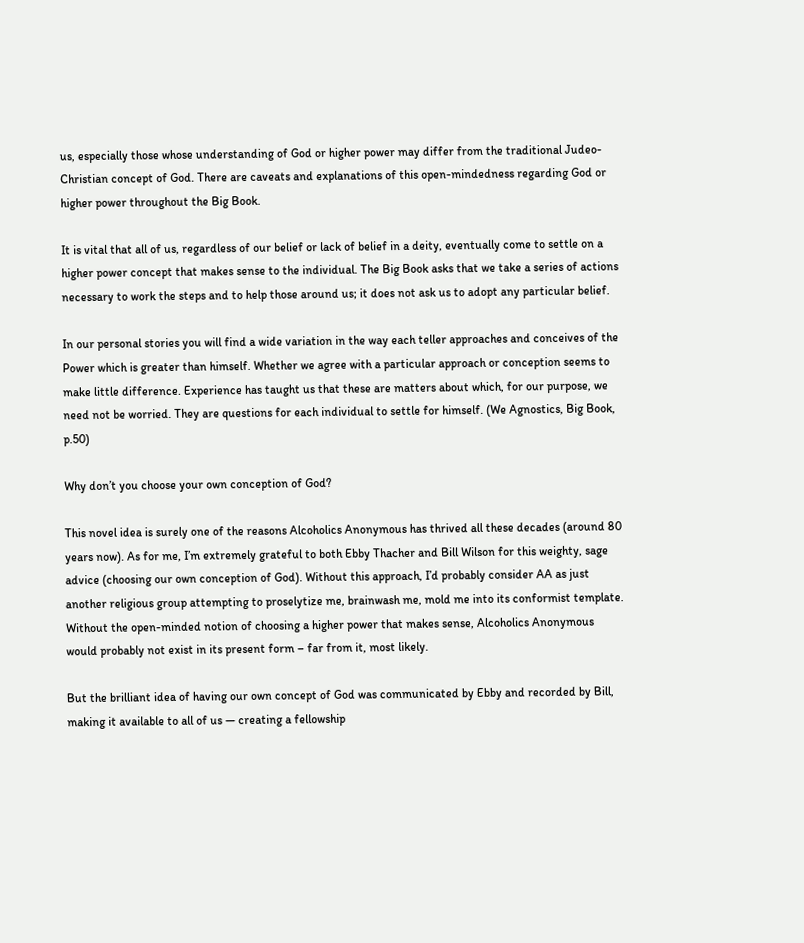us, especially those whose understanding of God or higher power may differ from the traditional Judeo-Christian concept of God. There are caveats and explanations of this open-mindedness regarding God or higher power throughout the Big Book.

It is vital that all of us, regardless of our belief or lack of belief in a deity, eventually come to settle on a higher power concept that makes sense to the individual. The Big Book asks that we take a series of actions necessary to work the steps and to help those around us; it does not ask us to adopt any particular belief.

In our personal stories you will find a wide variation in the way each teller approaches and conceives of the Power which is greater than himself. Whether we agree with a particular approach or conception seems to make little difference. Experience has taught us that these are matters about which, for our purpose, we need not be worried. They are questions for each individual to settle for himself. (We Agnostics, Big Book, p.50)

Why don’t you choose your own conception of God?

This novel idea is surely one of the reasons Alcoholics Anonymous has thrived all these decades (around 80 years now). As for me, I’m extremely grateful to both Ebby Thacher and Bill Wilson for this weighty, sage advice (choosing our own conception of God). Without this approach, I’d probably consider AA as just another religious group attempting to proselytize me, brainwash me, mold me into its conformist template. Without the open-minded notion of choosing a higher power that makes sense, Alcoholics Anonymous would probably not exist in its present form – far from it, most likely.

But the brilliant idea of having our own concept of God was communicated by Ebby and recorded by Bill, making it available to all of us — creating a fellowship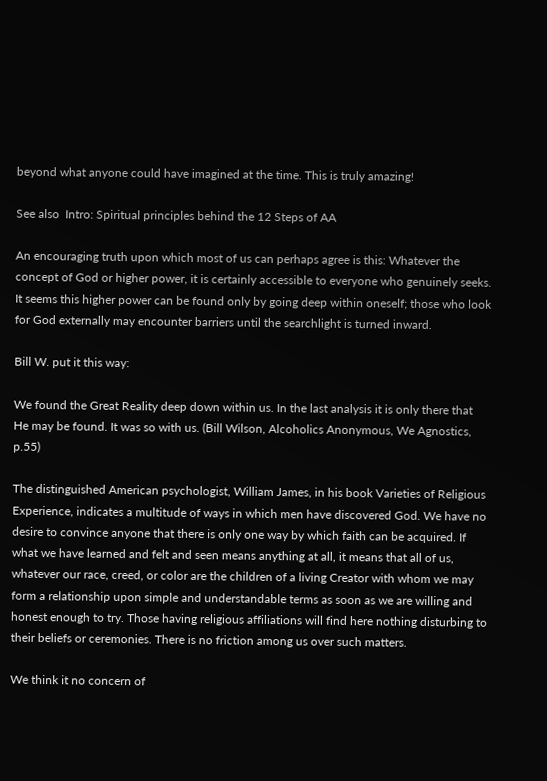beyond what anyone could have imagined at the time. This is truly amazing!

See also  Intro: Spiritual principles behind the 12 Steps of AA

An encouraging truth upon which most of us can perhaps agree is this: Whatever the concept of God or higher power, it is certainly accessible to everyone who genuinely seeks. It seems this higher power can be found only by going deep within oneself; those who look for God externally may encounter barriers until the searchlight is turned inward.

Bill W. put it this way:

We found the Great Reality deep down within us. In the last analysis it is only there that He may be found. It was so with us. (Bill Wilson, Alcoholics Anonymous, We Agnostics, p.55)

The distinguished American psychologist, William James, in his book Varieties of Religious Experience, indicates a multitude of ways in which men have discovered God. We have no desire to convince anyone that there is only one way by which faith can be acquired. If what we have learned and felt and seen means anything at all, it means that all of us, whatever our race, creed, or color are the children of a living Creator with whom we may form a relationship upon simple and understandable terms as soon as we are willing and honest enough to try. Those having religious affiliations will find here nothing disturbing to their beliefs or ceremonies. There is no friction among us over such matters.

We think it no concern of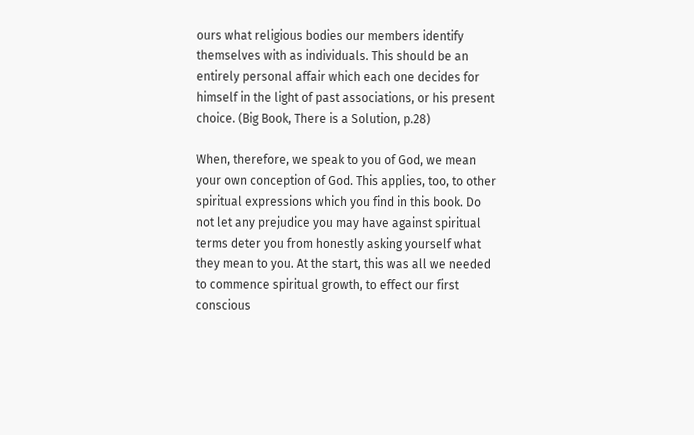ours what religious bodies our members identify themselves with as individuals. This should be an entirely personal affair which each one decides for himself in the light of past associations, or his present choice. (Big Book, There is a Solution, p.28)

When, therefore, we speak to you of God, we mean your own conception of God. This applies, too, to other spiritual expressions which you find in this book. Do not let any prejudice you may have against spiritual terms deter you from honestly asking yourself what they mean to you. At the start, this was all we needed to commence spiritual growth, to effect our first conscious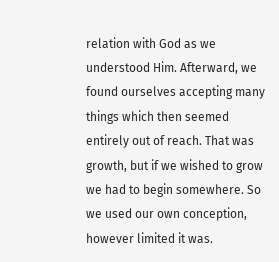relation with God as we understood Him. Afterward, we found ourselves accepting many things which then seemed entirely out of reach. That was growth, but if we wished to grow we had to begin somewhere. So we used our own conception, however limited it was.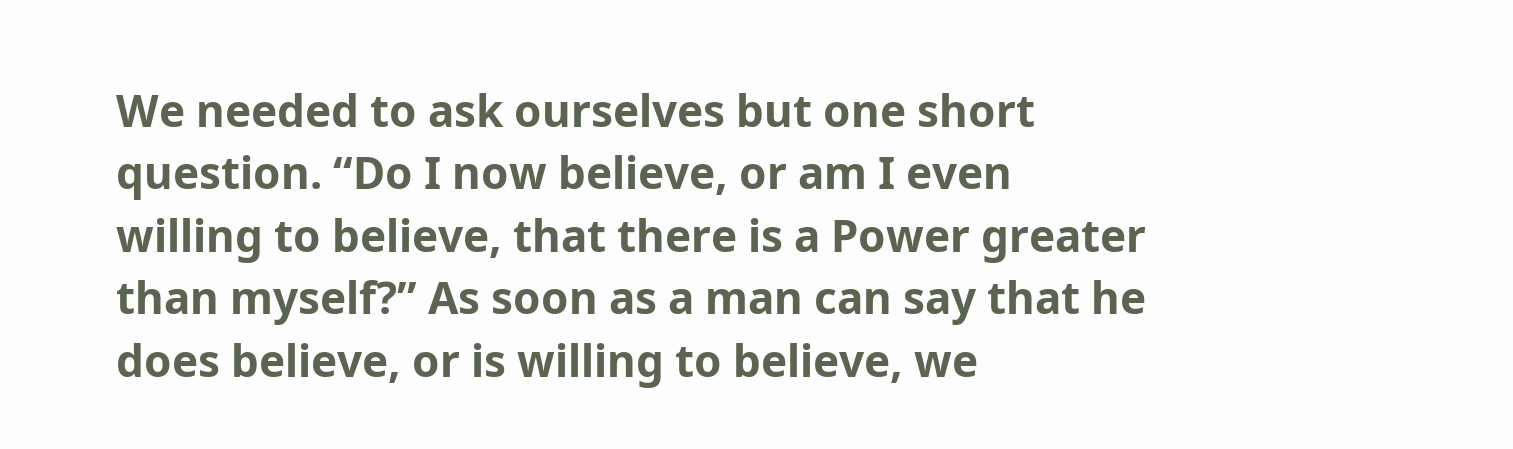We needed to ask ourselves but one short question. “Do I now believe, or am I even willing to believe, that there is a Power greater than myself?” As soon as a man can say that he does believe, or is willing to believe, we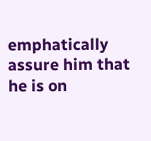emphatically assure him that he is on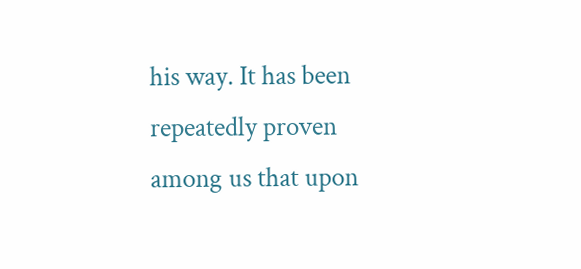his way. It has been repeatedly proven among us that upon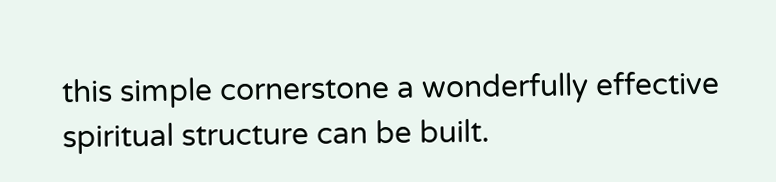this simple cornerstone a wonderfully effective spiritual structure can be built.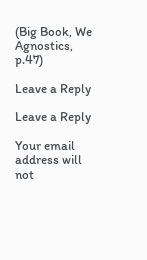(Big Book, We Agnostics, p.47)

Leave a Reply

Leave a Reply

Your email address will not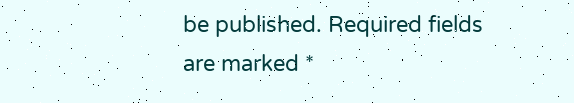be published. Required fields are marked *